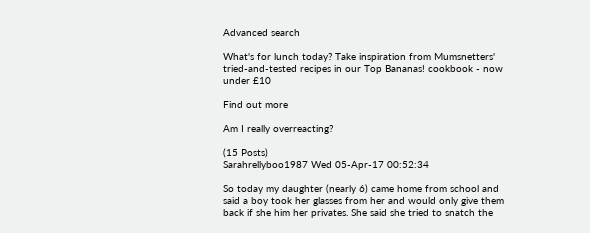Advanced search

What's for lunch today? Take inspiration from Mumsnetters' tried-and-tested recipes in our Top Bananas! cookbook - now under £10

Find out more

Am I really overreacting?

(15 Posts)
Sarahrellyboo1987 Wed 05-Apr-17 00:52:34

So today my daughter (nearly 6) came home from school and said a boy took her glasses from her and would only give them back if she him her privates. She said she tried to snatch the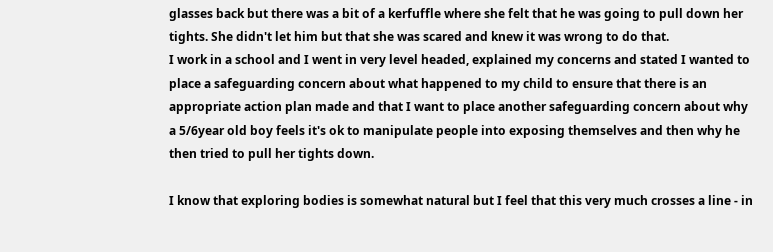glasses back but there was a bit of a kerfuffle where she felt that he was going to pull down her tights. She didn't let him but that she was scared and knew it was wrong to do that.
I work in a school and I went in very level headed, explained my concerns and stated I wanted to place a safeguarding concern about what happened to my child to ensure that there is an appropriate action plan made and that I want to place another safeguarding concern about why a 5/6year old boy feels it's ok to manipulate people into exposing themselves and then why he then tried to pull her tights down.

I know that exploring bodies is somewhat natural but I feel that this very much crosses a line - in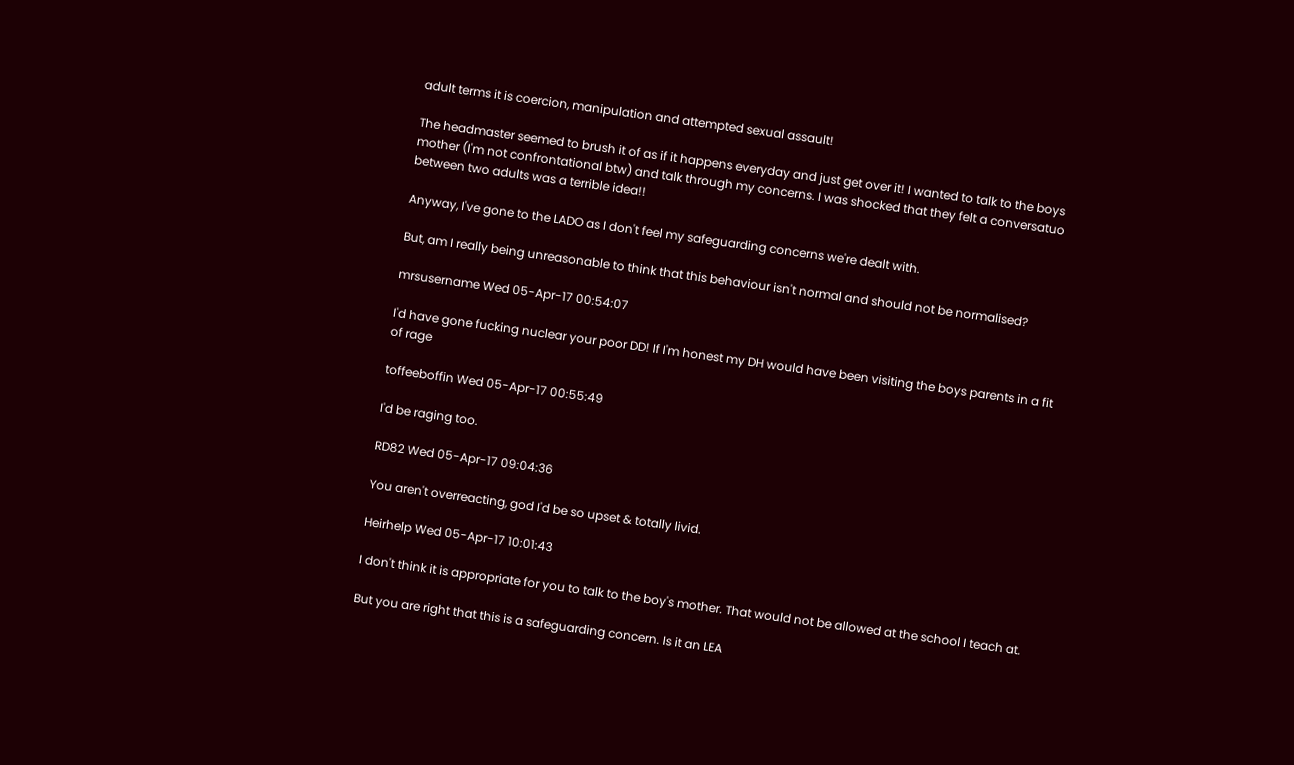adult terms it is coercion, manipulation and attempted sexual assault!

The headmaster seemed to brush it of as if it happens everyday and just get over it! I wanted to talk to the boys mother (I'm not confrontational btw) and talk through my concerns. I was shocked that they felt a conversatuo between two adults was a terrible idea!!

Anyway, I've gone to the LADO as I don't feel my safeguarding concerns we're dealt with.

But, am I really being unreasonable to think that this behaviour isn't normal and should not be normalised?

mrsusername Wed 05-Apr-17 00:54:07

I'd have gone fucking nuclear your poor DD! If I'm honest my DH would have been visiting the boys parents in a fit of rage

toffeeboffin Wed 05-Apr-17 00:55:49

I'd be raging too.

RD82 Wed 05-Apr-17 09:04:36

You aren't overreacting, god I'd be so upset & totally livid.

Heirhelp Wed 05-Apr-17 10:01:43

I don't think it is appropriate for you to talk to the boy's mother. That would not be allowed at the school I teach at.

But you are right that this is a safeguarding concern. Is it an LEA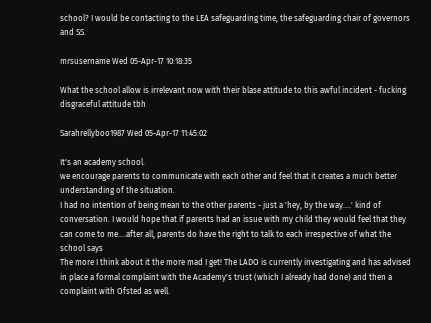school? I would be contacting to the LEA safeguarding time, the safeguarding chair of governors and SS.

mrsusername Wed 05-Apr-17 10:18:35

What the school allow is irrelevant now with their blase attitude to this awful incident - fucking disgraceful attitude tbh

Sarahrellyboo1987 Wed 05-Apr-17 11:45:02

It's an academy school.
we encourage parents to communicate with each other and feel that it creates a much better understanding of the situation.
I had no intention of being mean to the other parents - just a 'hey, by the way....' kind of conversation. I would hope that if parents had an issue with my child they would feel that they can come to me....after all, parents do have the right to talk to each irrespective of what the school says
The more I think about it the more mad I get! The LADO is currently investigating and has advised in place a formal complaint with the Academy's trust (which I already had done) and then a complaint with Ofsted as well.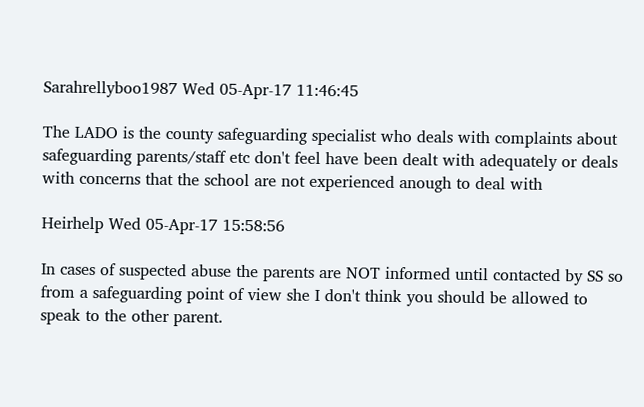Sarahrellyboo1987 Wed 05-Apr-17 11:46:45

The LADO is the county safeguarding specialist who deals with complaints about safeguarding parents/staff etc don't feel have been dealt with adequately or deals with concerns that the school are not experienced anough to deal with

Heirhelp Wed 05-Apr-17 15:58:56

In cases of suspected abuse the parents are NOT informed until contacted by SS so from a safeguarding point of view she I don't think you should be allowed to speak to the other parent.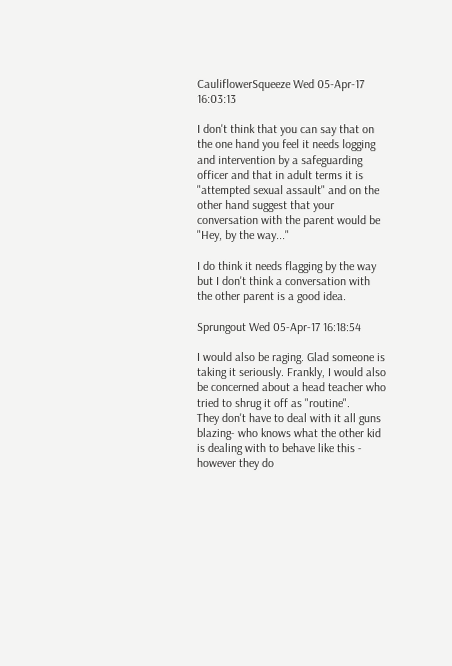CauliflowerSqueeze Wed 05-Apr-17 16:03:13

I don't think that you can say that on the one hand you feel it needs logging and intervention by a safeguarding officer and that in adult terms it is "attempted sexual assault" and on the other hand suggest that your conversation with the parent would be "Hey, by the way..."

I do think it needs flagging by the way but I don't think a conversation with the other parent is a good idea.

Sprungout Wed 05-Apr-17 16:18:54

I would also be raging. Glad someone is taking it seriously. Frankly, I would also be concerned about a head teacher who tried to shrug it off as "routine".
They don't have to deal with it all guns blazing- who knows what the other kid is dealing with to behave like this - however they do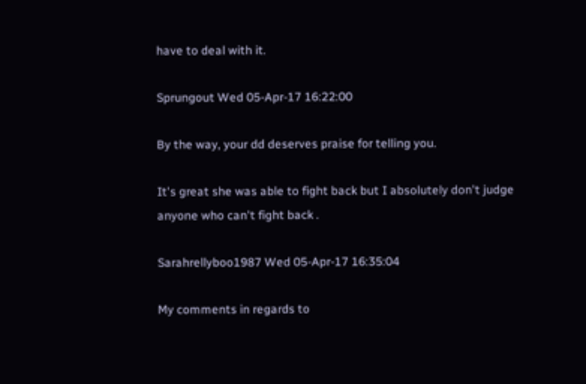have to deal with it.

Sprungout Wed 05-Apr-17 16:22:00

By the way, your dd deserves praise for telling you.

It's great she was able to fight back but I absolutely don't judge anyone who can't fight back .

Sarahrellyboo1987 Wed 05-Apr-17 16:35:04

My comments in regards to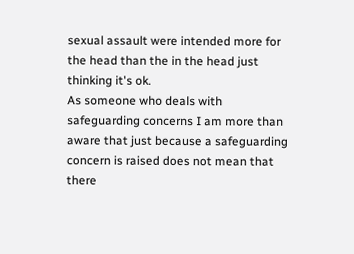sexual assault were intended more for the head than the in the head just thinking it's ok.
As someone who deals with safeguarding concerns I am more than aware that just because a safeguarding concern is raised does not mean that there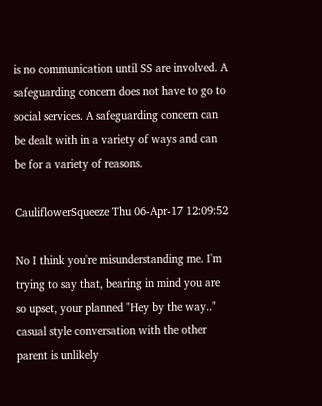is no communication until SS are involved. A safeguarding concern does not have to go to social services. A safeguarding concern can be dealt with in a variety of ways and can be for a variety of reasons.

CauliflowerSqueeze Thu 06-Apr-17 12:09:52

No I think you're misunderstanding me. I'm trying to say that, bearing in mind you are so upset, your planned "Hey by the way.." casual style conversation with the other parent is unlikely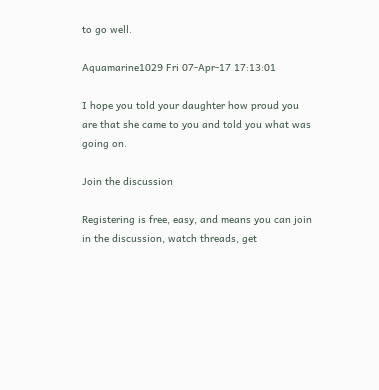to go well.

Aquamarine1029 Fri 07-Apr-17 17:13:01

I hope you told your daughter how proud you are that she came to you and told you what was going on.

Join the discussion

Registering is free, easy, and means you can join in the discussion, watch threads, get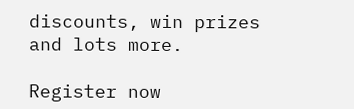discounts, win prizes and lots more.

Register now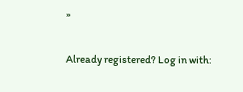»

Already registered? Log in with: